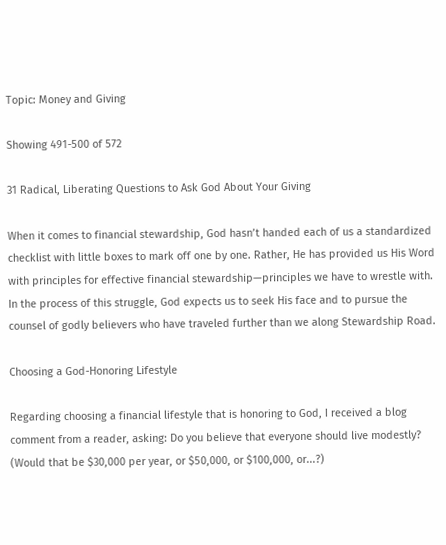Topic: Money and Giving

Showing 491-500 of 572

31 Radical, Liberating Questions to Ask God About Your Giving

When it comes to financial stewardship, God hasn’t handed each of us a standardized checklist with little boxes to mark off one by one. Rather, He has provided us His Word with principles for effective financial stewardship—principles we have to wrestle with. In the process of this struggle, God expects us to seek His face and to pursue the counsel of godly believers who have traveled further than we along Stewardship Road.

Choosing a God-Honoring Lifestyle

Regarding choosing a financial lifestyle that is honoring to God, I received a blog comment from a reader, asking: Do you believe that everyone should live modestly? (Would that be $30,000 per year, or $50,000, or $100,000, or...?)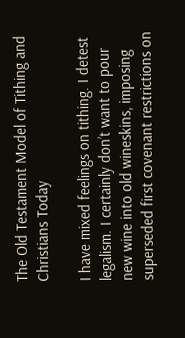The Old Testament Model of Tithing and Christians Today

I have mixed feelings on tithing. I detest legalism. I certainly don’t want to pour new wine into old wineskins, imposing superseded first covenant restrictions on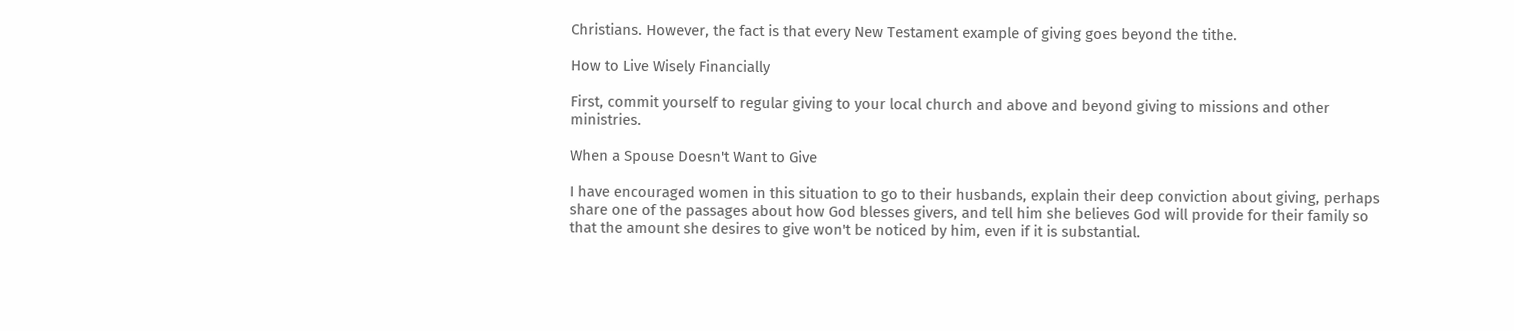Christians. However, the fact is that every New Testament example of giving goes beyond the tithe.

How to Live Wisely Financially

First, commit yourself to regular giving to your local church and above and beyond giving to missions and other ministries.

When a Spouse Doesn't Want to Give

I have encouraged women in this situation to go to their husbands, explain their deep conviction about giving, perhaps share one of the passages about how God blesses givers, and tell him she believes God will provide for their family so that the amount she desires to give won't be noticed by him, even if it is substantial.